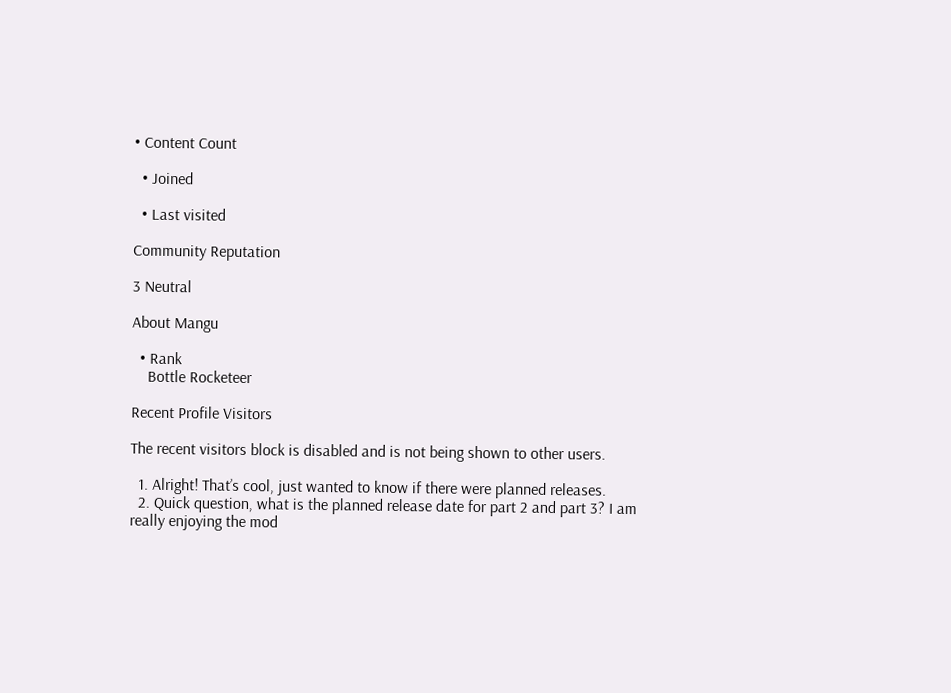• Content Count

  • Joined

  • Last visited

Community Reputation

3 Neutral

About Mangu

  • Rank
    Bottle Rocketeer

Recent Profile Visitors

The recent visitors block is disabled and is not being shown to other users.

  1. Alright! That’s cool, just wanted to know if there were planned releases.
  2. Quick question, what is the planned release date for part 2 and part 3? I am really enjoying the mod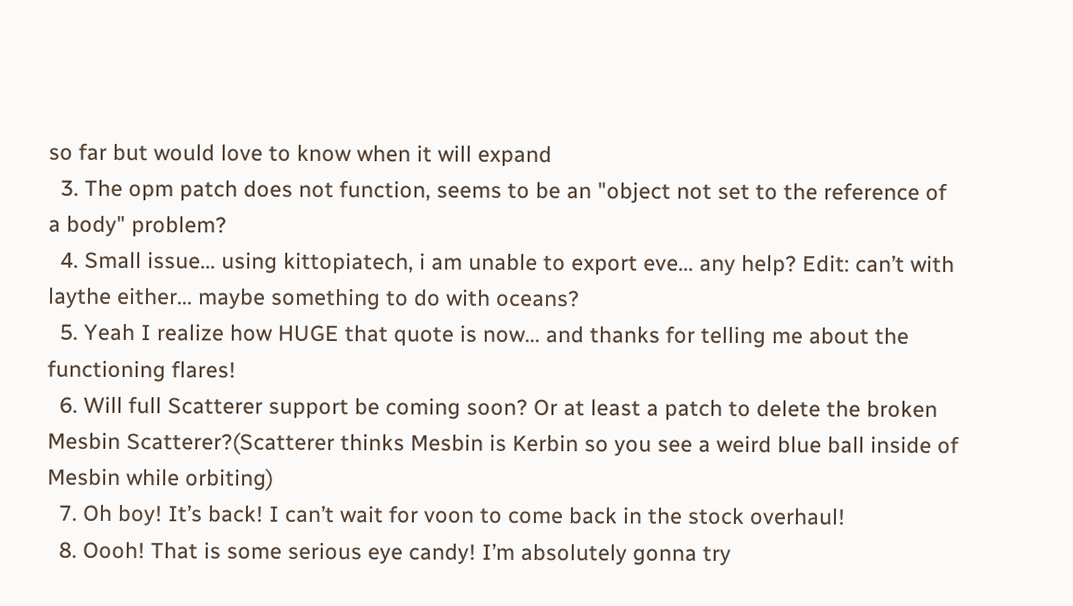so far but would love to know when it will expand
  3. The opm patch does not function, seems to be an "object not set to the reference of a body" problem?
  4. Small issue... using kittopiatech, i am unable to export eve... any help? Edit: can’t with laythe either... maybe something to do with oceans?
  5. Yeah I realize how HUGE that quote is now... and thanks for telling me about the functioning flares!
  6. Will full Scatterer support be coming soon? Or at least a patch to delete the broken Mesbin Scatterer?(Scatterer thinks Mesbin is Kerbin so you see a weird blue ball inside of Mesbin while orbiting)
  7. Oh boy! It’s back! I can’t wait for voon to come back in the stock overhaul!
  8. Oooh! That is some serious eye candy! I’m absolutely gonna try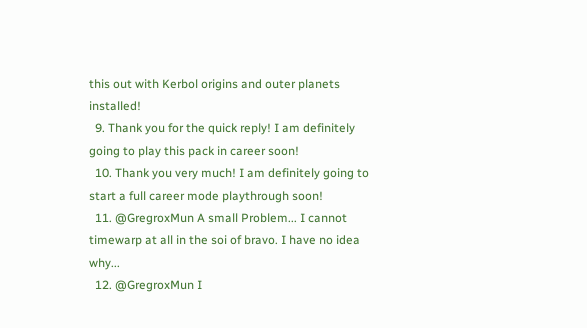this out with Kerbol origins and outer planets installed!
  9. Thank you for the quick reply! I am definitely going to play this pack in career soon!
  10. Thank you very much! I am definitely going to start a full career mode playthrough soon!
  11. @GregroxMun A small Problem... I cannot timewarp at all in the soi of bravo. I have no idea why...
  12. @GregroxMun I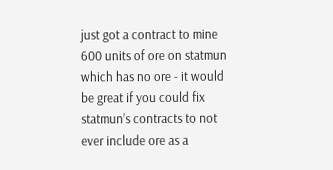just got a contract to mine 600 units of ore on statmun which has no ore - it would be great if you could fix statmun’s contracts to not ever include ore as a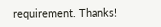requirement. Thanks!